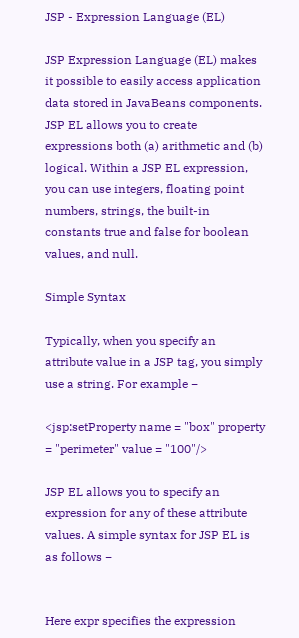JSP - Expression Language (EL)

JSP Expression Language (EL) makes it possible to easily access application data stored in JavaBeans components. JSP EL allows you to create expressions both (a) arithmetic and (b) logical. Within a JSP EL expression, you can use integers, floating point numbers, strings, the built-in constants true and false for boolean values, and null.

Simple Syntax

Typically, when you specify an attribute value in a JSP tag, you simply use a string. For example −

<jsp:setProperty name = "box" property = "perimeter" value = "100"/>

JSP EL allows you to specify an expression for any of these attribute values. A simple syntax for JSP EL is as follows −


Here expr specifies the expression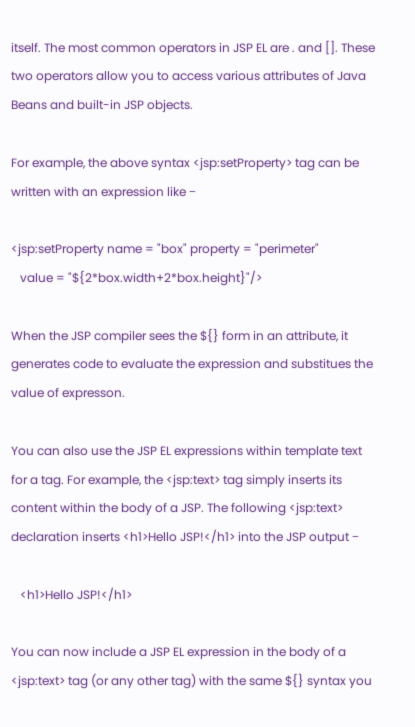itself. The most common operators in JSP EL are . and []. These two operators allow you to access various attributes of Java Beans and built-in JSP objects.

For example, the above syntax <jsp:setProperty> tag can be written with an expression like −

<jsp:setProperty name = "box" property = "perimeter"
   value = "${2*box.width+2*box.height}"/>

When the JSP compiler sees the ${} form in an attribute, it generates code to evaluate the expression and substitues the value of expresson.

You can also use the JSP EL expressions within template text for a tag. For example, the <jsp:text> tag simply inserts its content within the body of a JSP. The following <jsp:text> declaration inserts <h1>Hello JSP!</h1> into the JSP output −

   <h1>Hello JSP!</h1>

You can now include a JSP EL expression in the body of a <jsp:text> tag (or any other tag) with the same ${} syntax you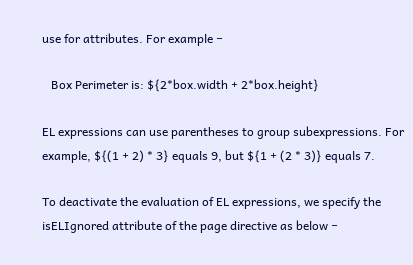use for attributes. For example −

   Box Perimeter is: ${2*box.width + 2*box.height}

EL expressions can use parentheses to group subexpressions. For example, ${(1 + 2) * 3} equals 9, but ${1 + (2 * 3)} equals 7.

To deactivate the evaluation of EL expressions, we specify the isELIgnored attribute of the page directive as below −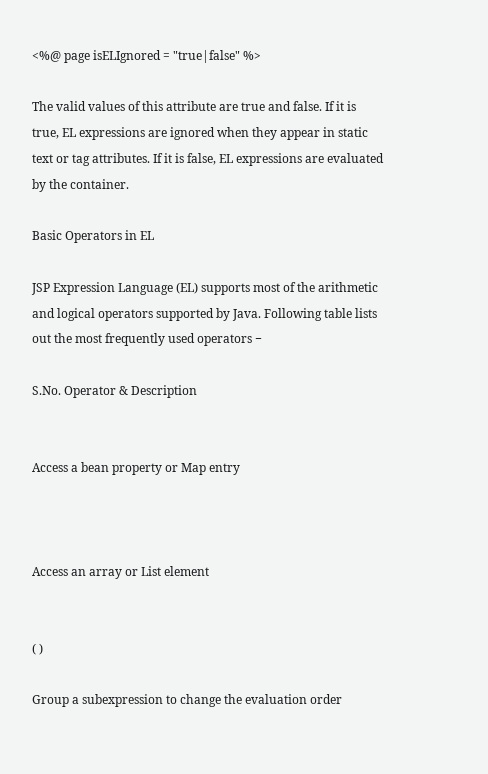<%@ page isELIgnored = "true|false" %>

The valid values of this attribute are true and false. If it is true, EL expressions are ignored when they appear in static text or tag attributes. If it is false, EL expressions are evaluated by the container.

Basic Operators in EL

JSP Expression Language (EL) supports most of the arithmetic and logical operators supported by Java. Following table lists out the most frequently used operators −

S.No. Operator & Description


Access a bean property or Map entry



Access an array or List element


( )

Group a subexpression to change the evaluation order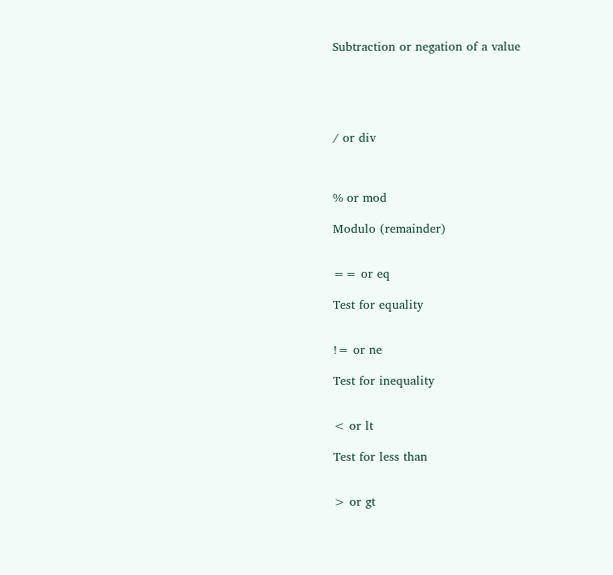Subtraction or negation of a value





/ or div



% or mod

Modulo (remainder)


== or eq

Test for equality


!= or ne

Test for inequality


< or lt

Test for less than


> or gt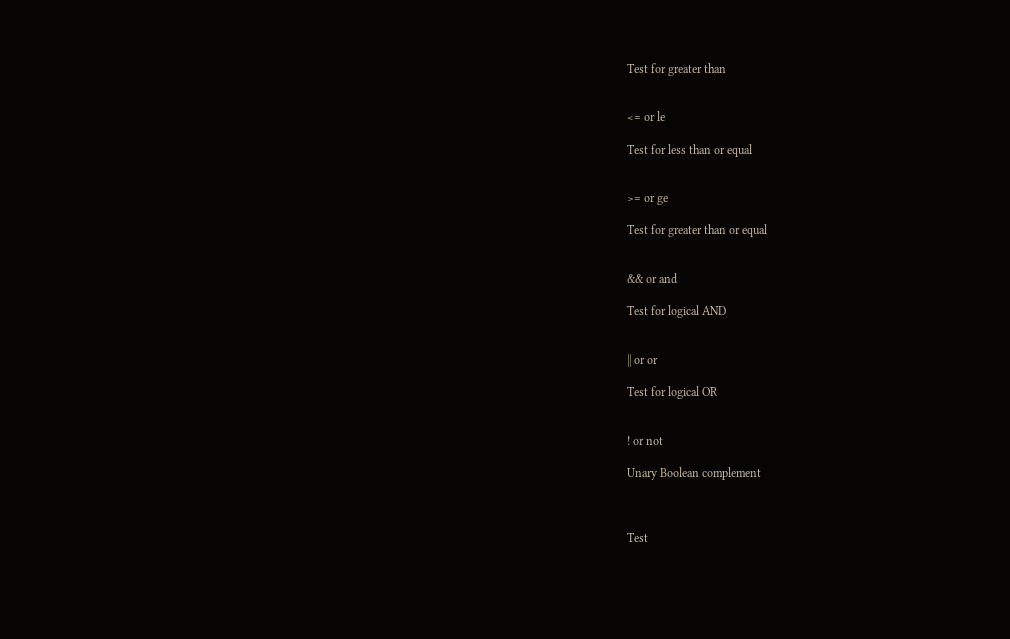Test for greater than


<= or le

Test for less than or equal


>= or ge

Test for greater than or equal


&& or and

Test for logical AND


|| or or

Test for logical OR


! or not

Unary Boolean complement



Test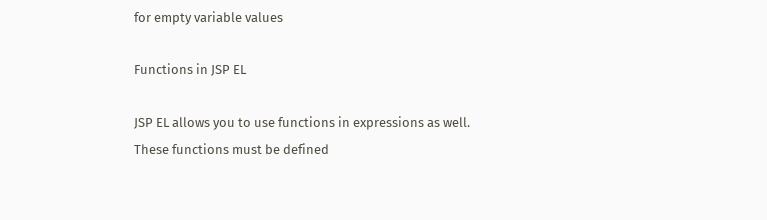for empty variable values

Functions in JSP EL

JSP EL allows you to use functions in expressions as well. These functions must be defined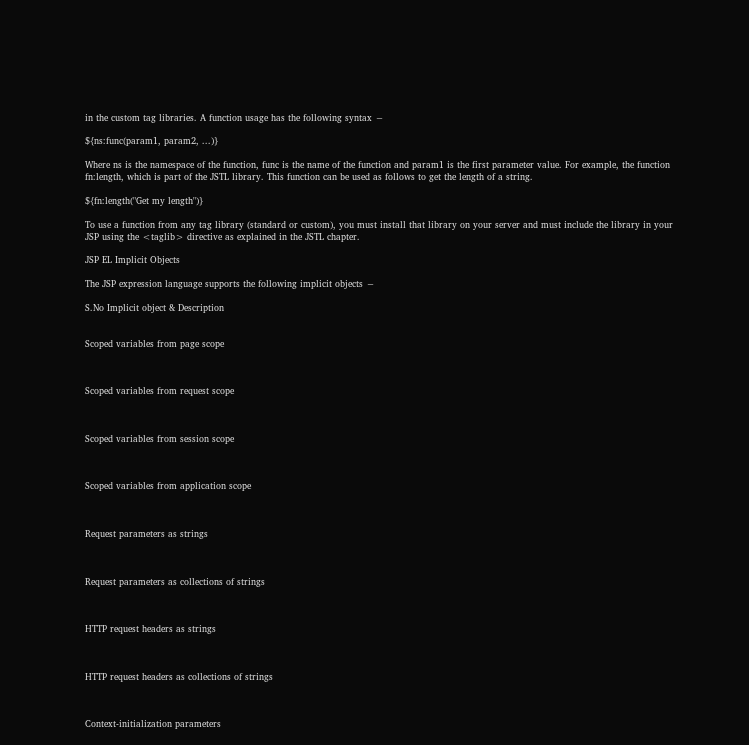in the custom tag libraries. A function usage has the following syntax −

${ns:func(param1, param2, ...)}

Where ns is the namespace of the function, func is the name of the function and param1 is the first parameter value. For example, the function fn:length, which is part of the JSTL library. This function can be used as follows to get the length of a string.

${fn:length("Get my length")}

To use a function from any tag library (standard or custom), you must install that library on your server and must include the library in your JSP using the <taglib> directive as explained in the JSTL chapter.

JSP EL Implicit Objects

The JSP expression language supports the following implicit objects −

S.No Implicit object & Description


Scoped variables from page scope



Scoped variables from request scope



Scoped variables from session scope



Scoped variables from application scope



Request parameters as strings



Request parameters as collections of strings



HTTP request headers as strings



HTTP request headers as collections of strings



Context-initialization parameters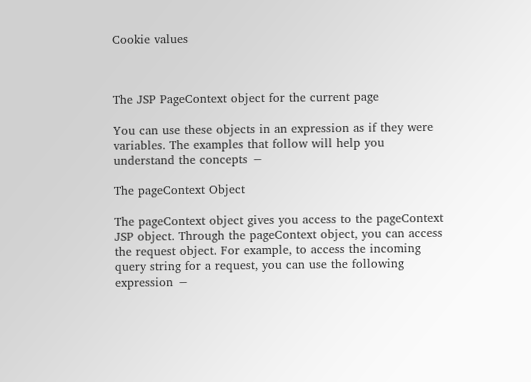Cookie values



The JSP PageContext object for the current page

You can use these objects in an expression as if they were variables. The examples that follow will help you understand the concepts −

The pageContext Object

The pageContext object gives you access to the pageContext JSP object. Through the pageContext object, you can access the request object. For example, to access the incoming query string for a request, you can use the following expression −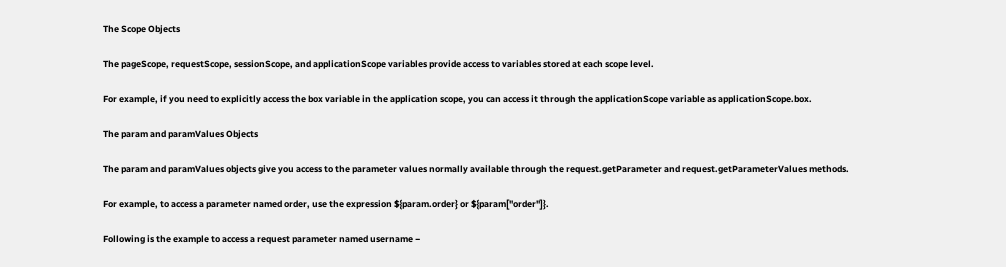The Scope Objects

The pageScope, requestScope, sessionScope, and applicationScope variables provide access to variables stored at each scope level.

For example, if you need to explicitly access the box variable in the application scope, you can access it through the applicationScope variable as applicationScope.box.

The param and paramValues Objects

The param and paramValues objects give you access to the parameter values normally available through the request.getParameter and request.getParameterValues methods.

For example, to access a parameter named order, use the expression ${param.order} or ${param["order"]}.

Following is the example to access a request parameter named username −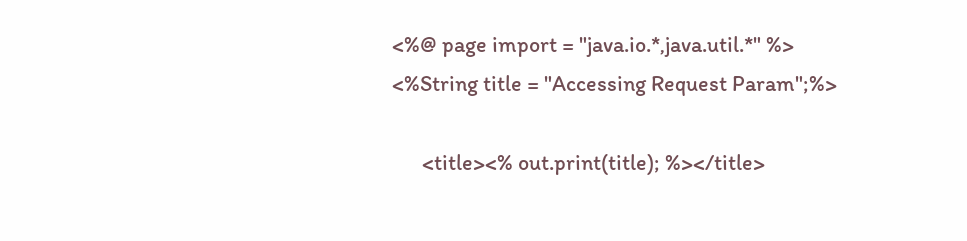<%@ page import = "java.io.*,java.util.*" %>
<%String title = "Accessing Request Param";%>

      <title><% out.print(title); %></title>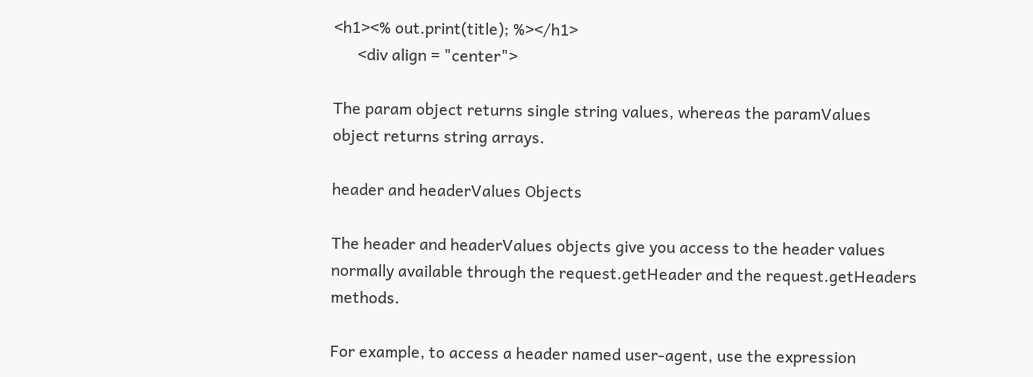<h1><% out.print(title); %></h1>
      <div align = "center">

The param object returns single string values, whereas the paramValues object returns string arrays.

header and headerValues Objects

The header and headerValues objects give you access to the header values normally available through the request.getHeader and the request.getHeaders methods.

For example, to access a header named user-agent, use the expression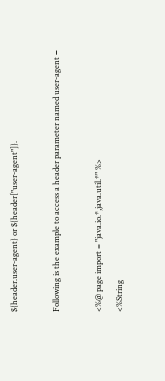${header.user-agent} or ${header["user-agent"]}.

Following is the example to access a header parameter named user-agent −

<%@ page import = "java.io.*,java.util.*" %>
<%String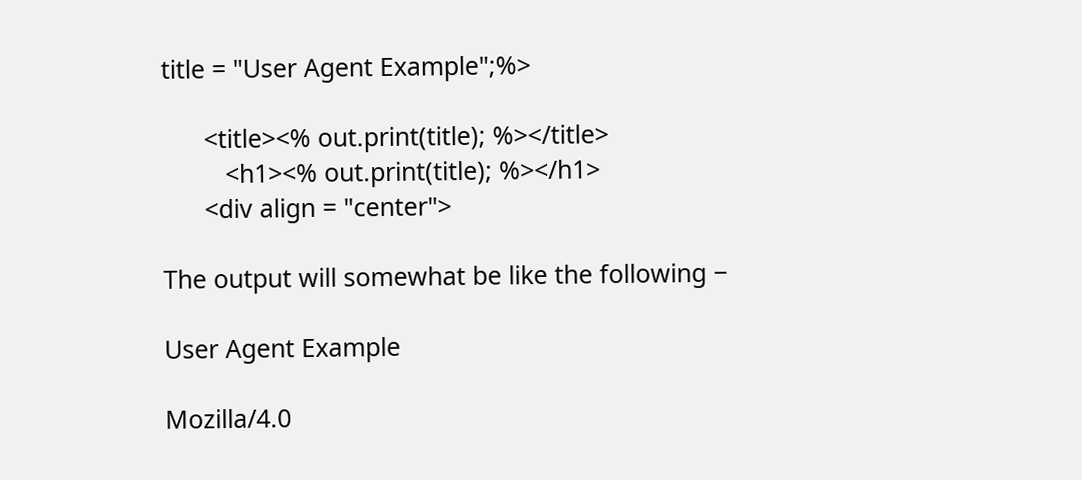title = "User Agent Example";%>

      <title><% out.print(title); %></title>
         <h1><% out.print(title); %></h1>
      <div align = "center">

The output will somewhat be like the following −

User Agent Example

Mozilla/4.0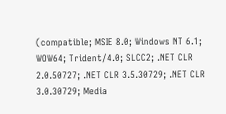(compatible; MSIE 8.0; Windows NT 6.1; WOW64; Trident/4.0; SLCC2; .NET CLR 2.0.50727; .NET CLR 3.5.30729; .NET CLR 3.0.30729; Media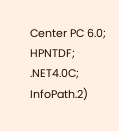Center PC 6.0; HPNTDF; .NET4.0C; InfoPath.2)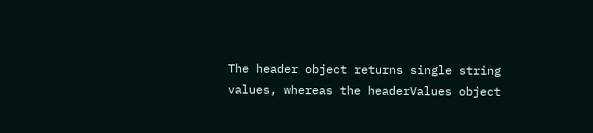The header object returns single string values, whereas the headerValues object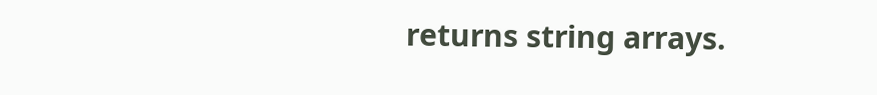returns string arrays.